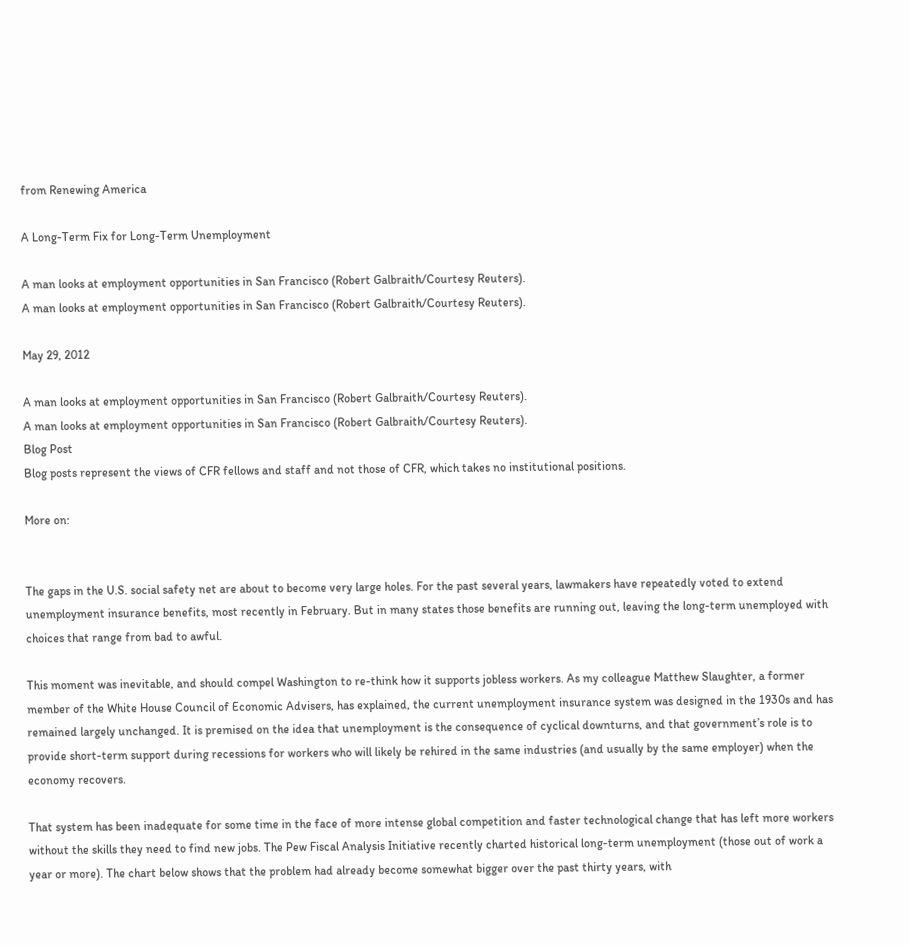from Renewing America

A Long-Term Fix for Long-Term Unemployment

A man looks at employment opportunities in San Francisco (Robert Galbraith/Courtesy Reuters).
A man looks at employment opportunities in San Francisco (Robert Galbraith/Courtesy Reuters).

May 29, 2012

A man looks at employment opportunities in San Francisco (Robert Galbraith/Courtesy Reuters).
A man looks at employment opportunities in San Francisco (Robert Galbraith/Courtesy Reuters).
Blog Post
Blog posts represent the views of CFR fellows and staff and not those of CFR, which takes no institutional positions.

More on:


The gaps in the U.S. social safety net are about to become very large holes. For the past several years, lawmakers have repeatedly voted to extend unemployment insurance benefits, most recently in February. But in many states those benefits are running out, leaving the long-term unemployed with choices that range from bad to awful.

This moment was inevitable, and should compel Washington to re-think how it supports jobless workers. As my colleague Matthew Slaughter, a former member of the White House Council of Economic Advisers, has explained, the current unemployment insurance system was designed in the 1930s and has remained largely unchanged. It is premised on the idea that unemployment is the consequence of cyclical downturns, and that government’s role is to provide short-term support during recessions for workers who will likely be rehired in the same industries (and usually by the same employer) when the economy recovers.

That system has been inadequate for some time in the face of more intense global competition and faster technological change that has left more workers without the skills they need to find new jobs. The Pew Fiscal Analysis Initiative recently charted historical long-term unemployment (those out of work a year or more). The chart below shows that the problem had already become somewhat bigger over the past thirty years, with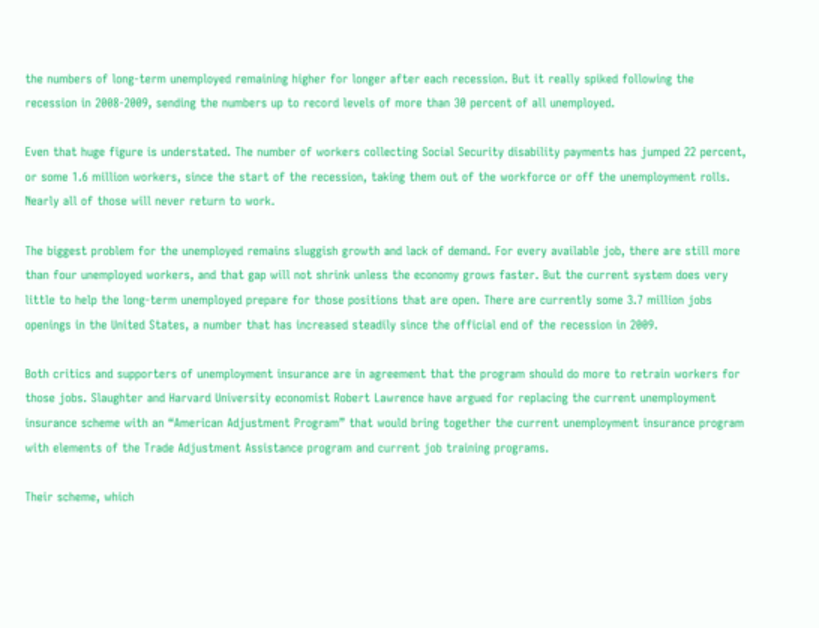the numbers of long-term unemployed remaining higher for longer after each recession. But it really spiked following the recession in 2008-2009, sending the numbers up to record levels of more than 30 percent of all unemployed.

Even that huge figure is understated. The number of workers collecting Social Security disability payments has jumped 22 percent, or some 1.6 million workers, since the start of the recession, taking them out of the workforce or off the unemployment rolls. Nearly all of those will never return to work.

The biggest problem for the unemployed remains sluggish growth and lack of demand. For every available job, there are still more than four unemployed workers, and that gap will not shrink unless the economy grows faster. But the current system does very little to help the long-term unemployed prepare for those positions that are open. There are currently some 3.7 million jobs openings in the United States, a number that has increased steadily since the official end of the recession in 2009.

Both critics and supporters of unemployment insurance are in agreement that the program should do more to retrain workers for those jobs. Slaughter and Harvard University economist Robert Lawrence have argued for replacing the current unemployment insurance scheme with an “American Adjustment Program” that would bring together the current unemployment insurance program with elements of the Trade Adjustment Assistance program and current job training programs.

Their scheme, which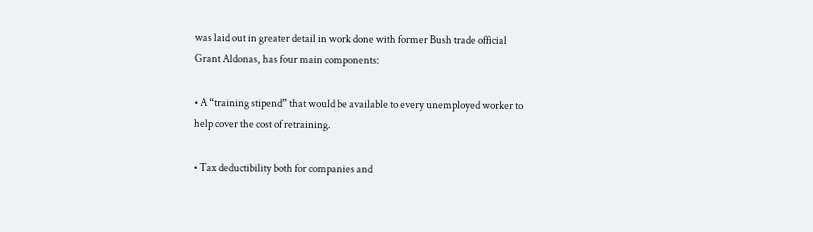was laid out in greater detail in work done with former Bush trade official Grant Aldonas, has four main components:

• A “training stipend” that would be available to every unemployed worker to help cover the cost of retraining.

• Tax deductibility both for companies and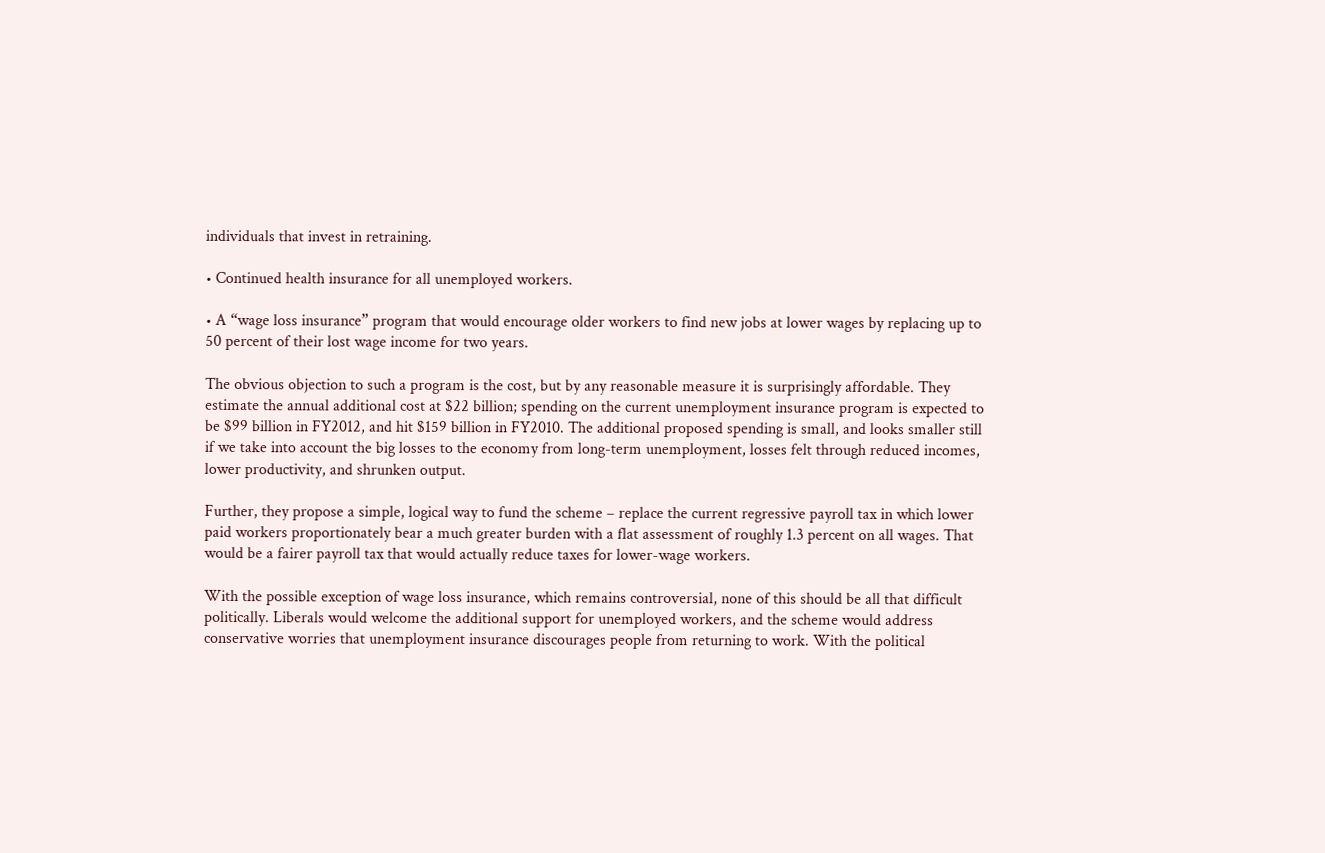individuals that invest in retraining.

• Continued health insurance for all unemployed workers.

• A “wage loss insurance” program that would encourage older workers to find new jobs at lower wages by replacing up to 50 percent of their lost wage income for two years.

The obvious objection to such a program is the cost, but by any reasonable measure it is surprisingly affordable. They estimate the annual additional cost at $22 billion; spending on the current unemployment insurance program is expected to be $99 billion in FY2012, and hit $159 billion in FY2010. The additional proposed spending is small, and looks smaller still if we take into account the big losses to the economy from long-term unemployment, losses felt through reduced incomes, lower productivity, and shrunken output.

Further, they propose a simple, logical way to fund the scheme – replace the current regressive payroll tax in which lower paid workers proportionately bear a much greater burden with a flat assessment of roughly 1.3 percent on all wages. That would be a fairer payroll tax that would actually reduce taxes for lower-wage workers.

With the possible exception of wage loss insurance, which remains controversial, none of this should be all that difficult politically. Liberals would welcome the additional support for unemployed workers, and the scheme would address conservative worries that unemployment insurance discourages people from returning to work. With the political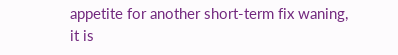appetite for another short-term fix waning, it is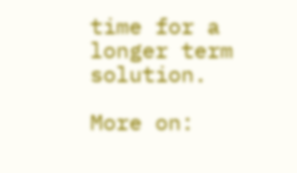time for a longer term solution.

More on: